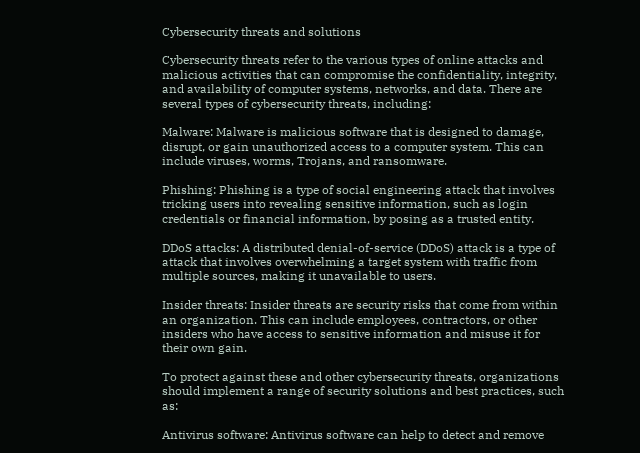Cybersecurity threats and solutions

Cybersecurity threats refer to the various types of online attacks and malicious activities that can compromise the confidentiality, integrity, and availability of computer systems, networks, and data. There are several types of cybersecurity threats, including:

Malware: Malware is malicious software that is designed to damage, disrupt, or gain unauthorized access to a computer system. This can include viruses, worms, Trojans, and ransomware.

Phishing: Phishing is a type of social engineering attack that involves tricking users into revealing sensitive information, such as login credentials or financial information, by posing as a trusted entity.

DDoS attacks: A distributed denial-of-service (DDoS) attack is a type of attack that involves overwhelming a target system with traffic from multiple sources, making it unavailable to users.

Insider threats: Insider threats are security risks that come from within an organization. This can include employees, contractors, or other insiders who have access to sensitive information and misuse it for their own gain.

To protect against these and other cybersecurity threats, organizations should implement a range of security solutions and best practices, such as:

Antivirus software: Antivirus software can help to detect and remove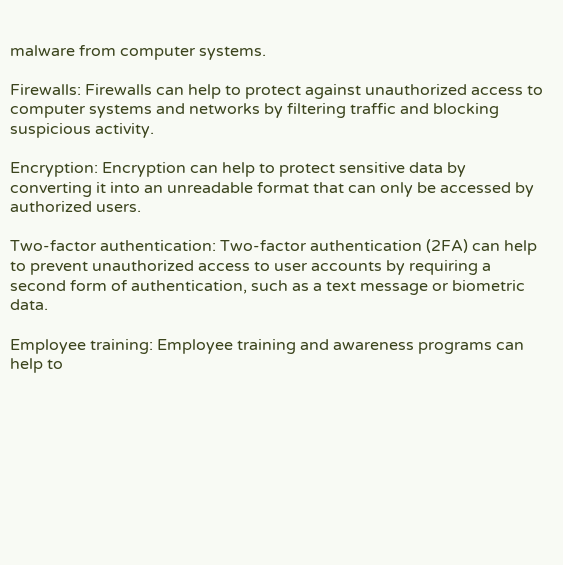malware from computer systems.

Firewalls: Firewalls can help to protect against unauthorized access to computer systems and networks by filtering traffic and blocking suspicious activity.

Encryption: Encryption can help to protect sensitive data by converting it into an unreadable format that can only be accessed by authorized users.

Two-factor authentication: Two-factor authentication (2FA) can help to prevent unauthorized access to user accounts by requiring a second form of authentication, such as a text message or biometric data.

Employee training: Employee training and awareness programs can help to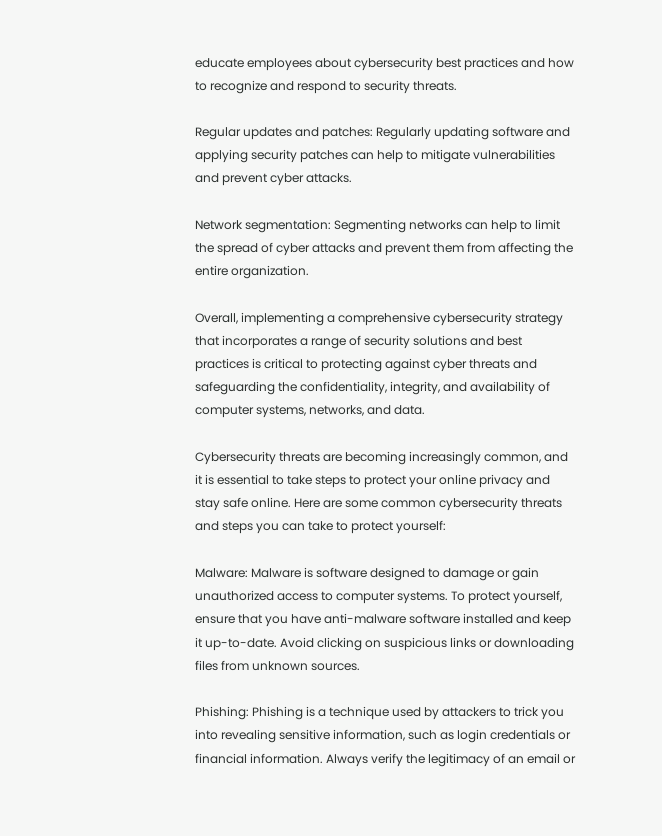educate employees about cybersecurity best practices and how to recognize and respond to security threats.

Regular updates and patches: Regularly updating software and applying security patches can help to mitigate vulnerabilities and prevent cyber attacks.

Network segmentation: Segmenting networks can help to limit the spread of cyber attacks and prevent them from affecting the entire organization.

Overall, implementing a comprehensive cybersecurity strategy that incorporates a range of security solutions and best practices is critical to protecting against cyber threats and safeguarding the confidentiality, integrity, and availability of computer systems, networks, and data.

Cybersecurity threats are becoming increasingly common, and it is essential to take steps to protect your online privacy and stay safe online. Here are some common cybersecurity threats and steps you can take to protect yourself:

Malware: Malware is software designed to damage or gain unauthorized access to computer systems. To protect yourself, ensure that you have anti-malware software installed and keep it up-to-date. Avoid clicking on suspicious links or downloading files from unknown sources.

Phishing: Phishing is a technique used by attackers to trick you into revealing sensitive information, such as login credentials or financial information. Always verify the legitimacy of an email or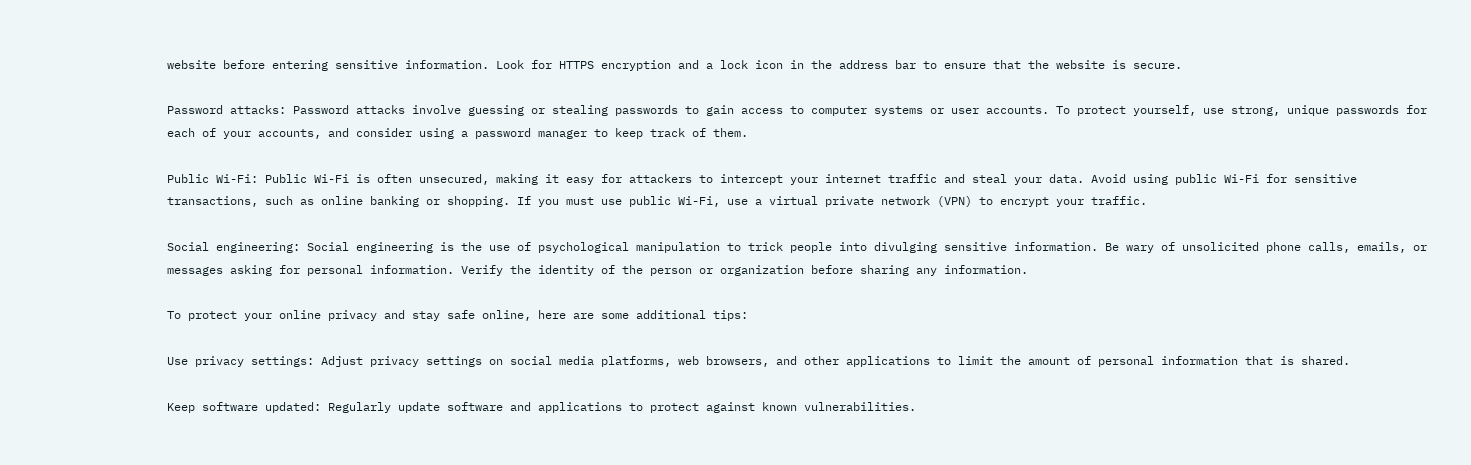website before entering sensitive information. Look for HTTPS encryption and a lock icon in the address bar to ensure that the website is secure.

Password attacks: Password attacks involve guessing or stealing passwords to gain access to computer systems or user accounts. To protect yourself, use strong, unique passwords for each of your accounts, and consider using a password manager to keep track of them.

Public Wi-Fi: Public Wi-Fi is often unsecured, making it easy for attackers to intercept your internet traffic and steal your data. Avoid using public Wi-Fi for sensitive transactions, such as online banking or shopping. If you must use public Wi-Fi, use a virtual private network (VPN) to encrypt your traffic.

Social engineering: Social engineering is the use of psychological manipulation to trick people into divulging sensitive information. Be wary of unsolicited phone calls, emails, or messages asking for personal information. Verify the identity of the person or organization before sharing any information.

To protect your online privacy and stay safe online, here are some additional tips:

Use privacy settings: Adjust privacy settings on social media platforms, web browsers, and other applications to limit the amount of personal information that is shared.

Keep software updated: Regularly update software and applications to protect against known vulnerabilities.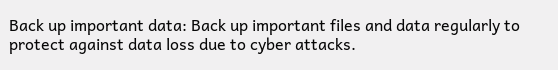Back up important data: Back up important files and data regularly to protect against data loss due to cyber attacks.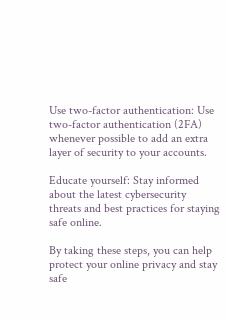Use two-factor authentication: Use two-factor authentication (2FA) whenever possible to add an extra layer of security to your accounts.

Educate yourself: Stay informed about the latest cybersecurity threats and best practices for staying safe online.

By taking these steps, you can help protect your online privacy and stay safe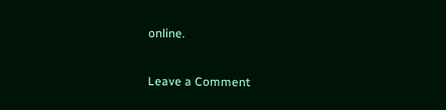online.

Leave a Comment